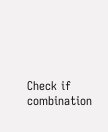Check if combination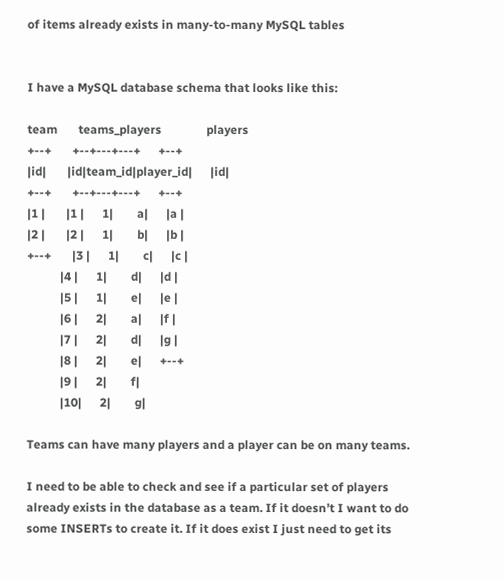of items already exists in many-to-many MySQL tables


I have a MySQL database schema that looks like this:

team       teams_players               players
+--+       +--+---+---+      +--+
|id|       |id|team_id|player_id|      |id|
+--+       +--+---+---+      +--+
|1 |       |1 |      1|        a|      |a |
|2 |       |2 |      1|        b|      |b |
+--+       |3 |      1|        c|      |c |
           |4 |      1|        d|      |d |
           |5 |      1|        e|      |e |
           |6 |      2|        a|      |f |
           |7 |      2|        d|      |g |
           |8 |      2|        e|      +--+
           |9 |      2|        f|
           |10|      2|        g|

Teams can have many players and a player can be on many teams.

I need to be able to check and see if a particular set of players already exists in the database as a team. If it doesn’t I want to do some INSERTs to create it. If it does exist I just need to get its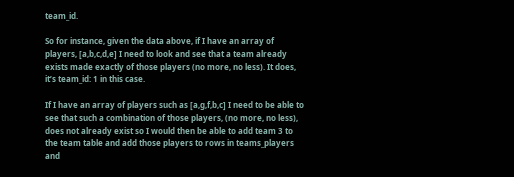team_id.

So for instance, given the data above, if I have an array of players, [a,b,c,d,e] I need to look and see that a team already exists made exactly of those players (no more, no less). It does, it’s team_id: 1 in this case.

If I have an array of players such as [a,g,f,b,c] I need to be able to see that such a combination of those players, (no more, no less), does not already exist so I would then be able to add team 3 to the team table and add those players to rows in teams_players and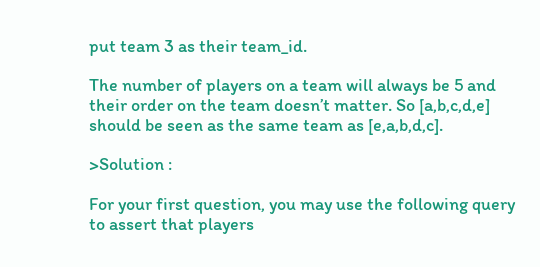put team 3 as their team_id.

The number of players on a team will always be 5 and their order on the team doesn’t matter. So [a,b,c,d,e] should be seen as the same team as [e,a,b,d,c].

>Solution :

For your first question, you may use the following query to assert that players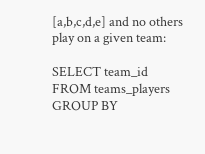[a,b,c,d,e] and no others play on a given team:

SELECT team_id
FROM teams_players
GROUP BY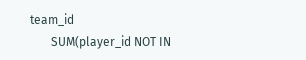team_id
       SUM(player_id NOT IN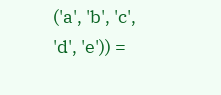('a', 'b', 'c', 'd', 'e')) =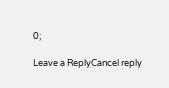0;

Leave a ReplyCancel reply